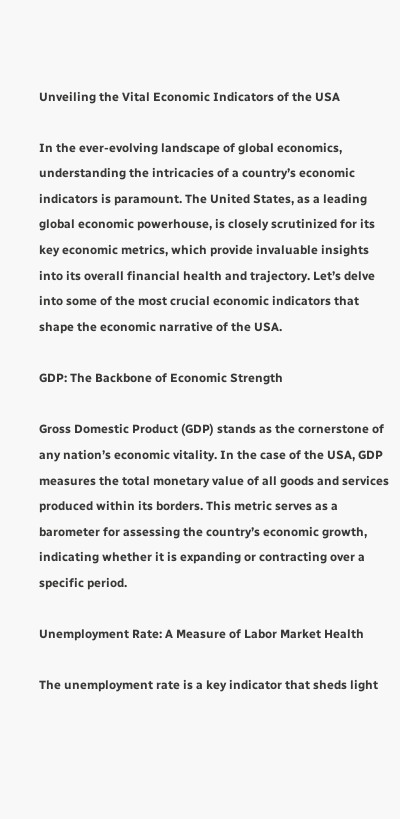Unveiling the Vital Economic Indicators of the USA

In the ever-evolving landscape of global economics, understanding the intricacies of a country’s economic indicators is paramount. The United States, as a leading global economic powerhouse, is closely scrutinized for its key economic metrics, which provide invaluable insights into its overall financial health and trajectory. Let’s delve into some of the most crucial economic indicators that shape the economic narrative of the USA.

GDP: The Backbone of Economic Strength

Gross Domestic Product (GDP) stands as the cornerstone of any nation’s economic vitality. In the case of the USA, GDP measures the total monetary value of all goods and services produced within its borders. This metric serves as a barometer for assessing the country’s economic growth, indicating whether it is expanding or contracting over a specific period.

Unemployment Rate: A Measure of Labor Market Health

The unemployment rate is a key indicator that sheds light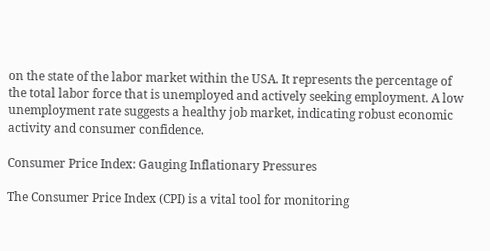on the state of the labor market within the USA. It represents the percentage of the total labor force that is unemployed and actively seeking employment. A low unemployment rate suggests a healthy job market, indicating robust economic activity and consumer confidence.

Consumer Price Index: Gauging Inflationary Pressures

The Consumer Price Index (CPI) is a vital tool for monitoring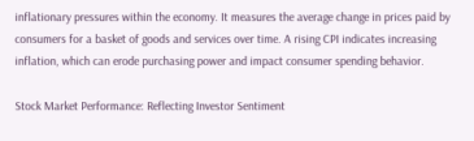inflationary pressures within the economy. It measures the average change in prices paid by consumers for a basket of goods and services over time. A rising CPI indicates increasing inflation, which can erode purchasing power and impact consumer spending behavior.

Stock Market Performance: Reflecting Investor Sentiment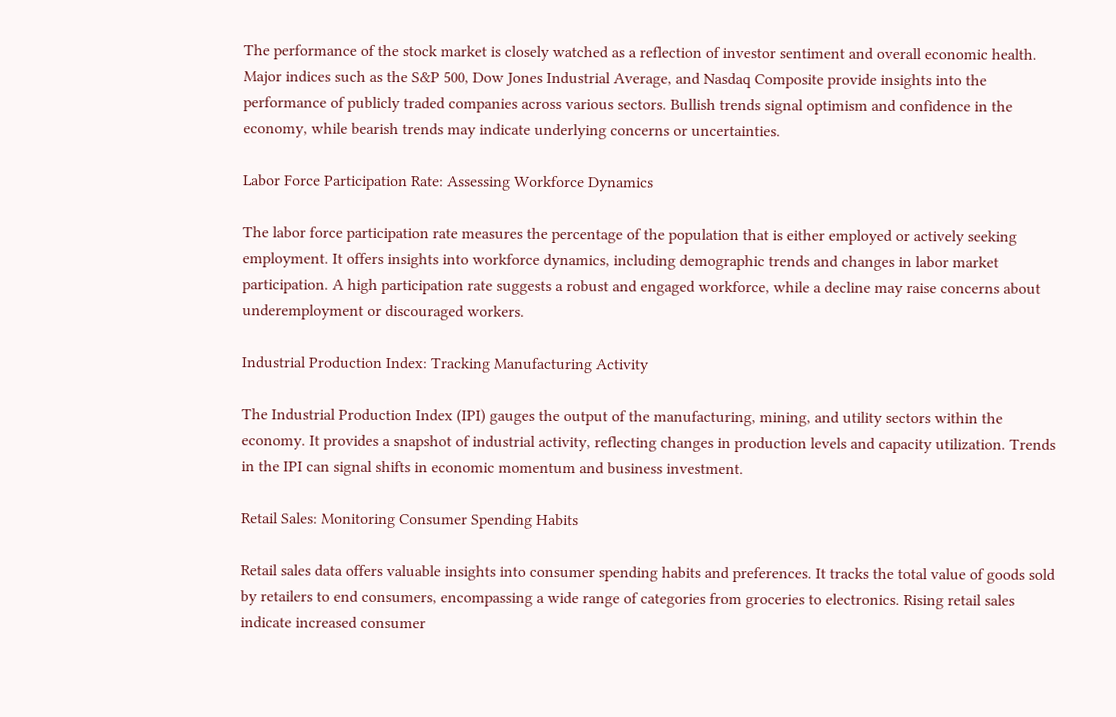The performance of the stock market is closely watched as a reflection of investor sentiment and overall economic health. Major indices such as the S&P 500, Dow Jones Industrial Average, and Nasdaq Composite provide insights into the performance of publicly traded companies across various sectors. Bullish trends signal optimism and confidence in the economy, while bearish trends may indicate underlying concerns or uncertainties.

Labor Force Participation Rate: Assessing Workforce Dynamics

The labor force participation rate measures the percentage of the population that is either employed or actively seeking employment. It offers insights into workforce dynamics, including demographic trends and changes in labor market participation. A high participation rate suggests a robust and engaged workforce, while a decline may raise concerns about underemployment or discouraged workers.

Industrial Production Index: Tracking Manufacturing Activity

The Industrial Production Index (IPI) gauges the output of the manufacturing, mining, and utility sectors within the economy. It provides a snapshot of industrial activity, reflecting changes in production levels and capacity utilization. Trends in the IPI can signal shifts in economic momentum and business investment.

Retail Sales: Monitoring Consumer Spending Habits

Retail sales data offers valuable insights into consumer spending habits and preferences. It tracks the total value of goods sold by retailers to end consumers, encompassing a wide range of categories from groceries to electronics. Rising retail sales indicate increased consumer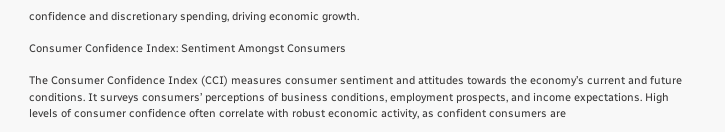confidence and discretionary spending, driving economic growth.

Consumer Confidence Index: Sentiment Amongst Consumers

The Consumer Confidence Index (CCI) measures consumer sentiment and attitudes towards the economy’s current and future conditions. It surveys consumers’ perceptions of business conditions, employment prospects, and income expectations. High levels of consumer confidence often correlate with robust economic activity, as confident consumers are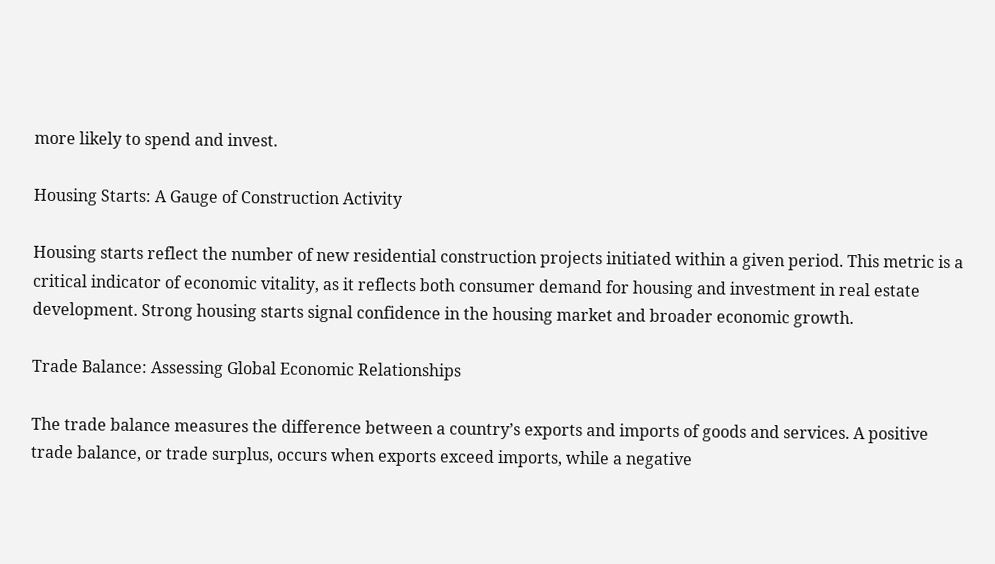more likely to spend and invest.

Housing Starts: A Gauge of Construction Activity

Housing starts reflect the number of new residential construction projects initiated within a given period. This metric is a critical indicator of economic vitality, as it reflects both consumer demand for housing and investment in real estate development. Strong housing starts signal confidence in the housing market and broader economic growth.

Trade Balance: Assessing Global Economic Relationships

The trade balance measures the difference between a country’s exports and imports of goods and services. A positive trade balance, or trade surplus, occurs when exports exceed imports, while a negative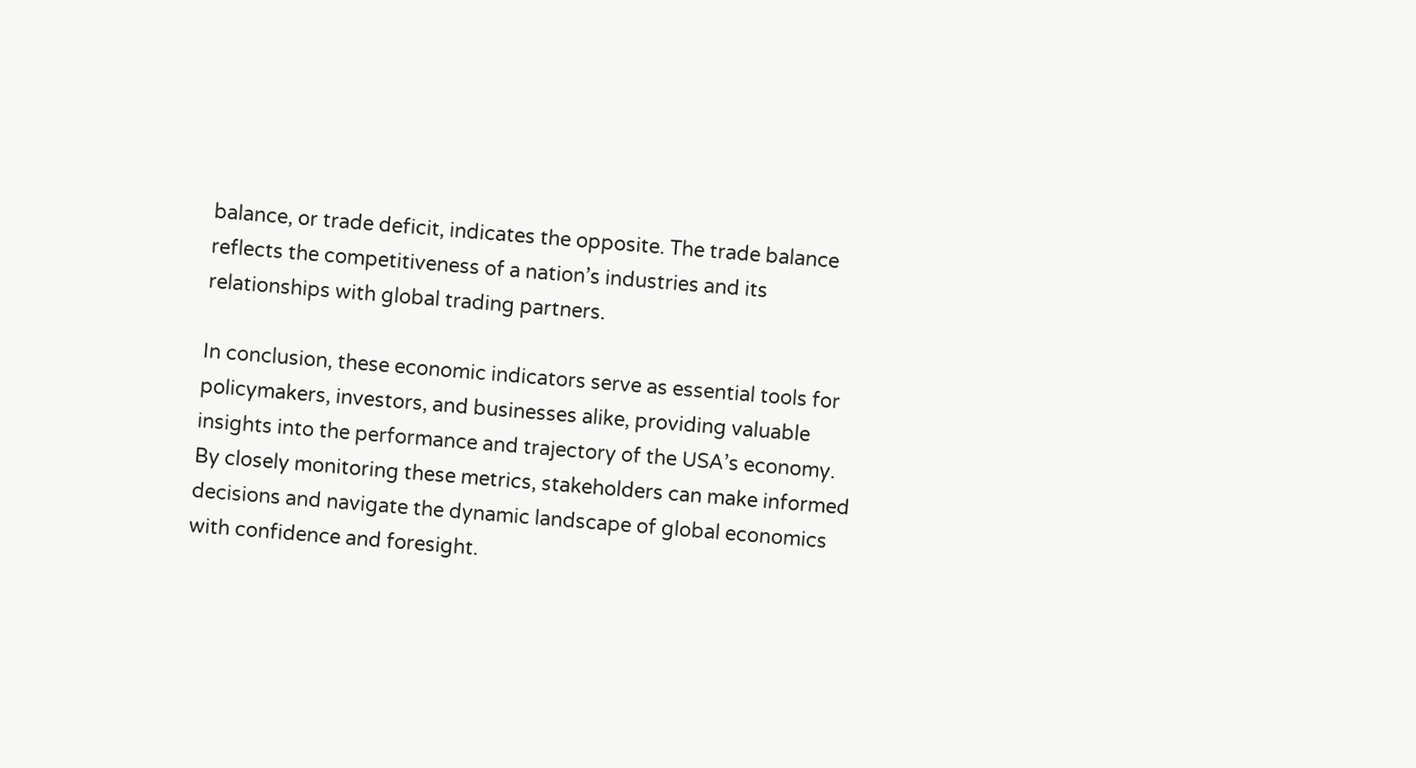balance, or trade deficit, indicates the opposite. The trade balance reflects the competitiveness of a nation’s industries and its relationships with global trading partners.

In conclusion, these economic indicators serve as essential tools for policymakers, investors, and businesses alike, providing valuable insights into the performance and trajectory of the USA’s economy. By closely monitoring these metrics, stakeholders can make informed decisions and navigate the dynamic landscape of global economics with confidence and foresight.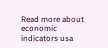Read more about economic indicators usa